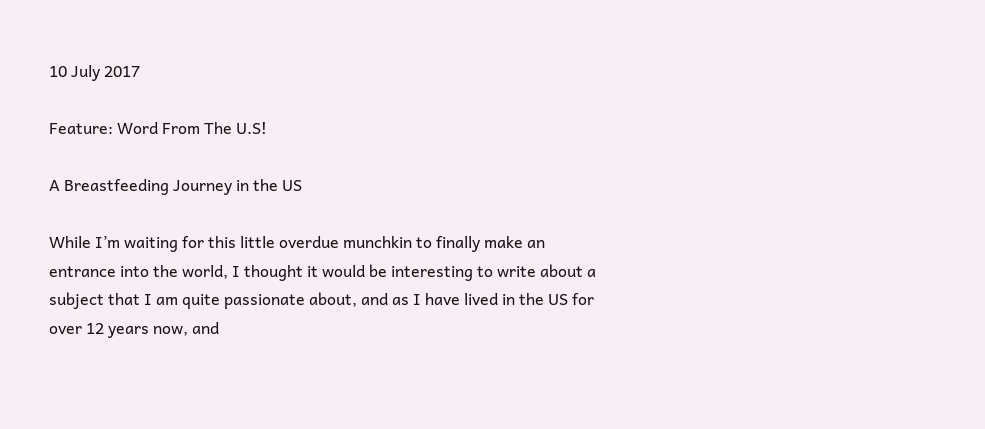10 July 2017

Feature: Word From The U.S!

A Breastfeeding Journey in the US

While I’m waiting for this little overdue munchkin to finally make an entrance into the world, I thought it would be interesting to write about a subject that I am quite passionate about, and as I have lived in the US for over 12 years now, and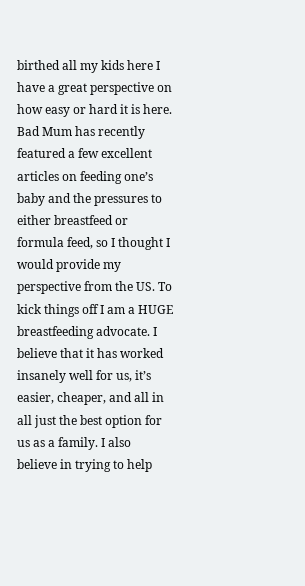birthed all my kids here I have a great perspective on how easy or hard it is here. Bad Mum has recently featured a few excellent articles on feeding one’s baby and the pressures to either breastfeed or formula feed, so I thought I would provide my perspective from the US. To kick things off I am a HUGE breastfeeding advocate. I believe that it has worked insanely well for us, it’s easier, cheaper, and all in all just the best option for us as a family. I also believe in trying to help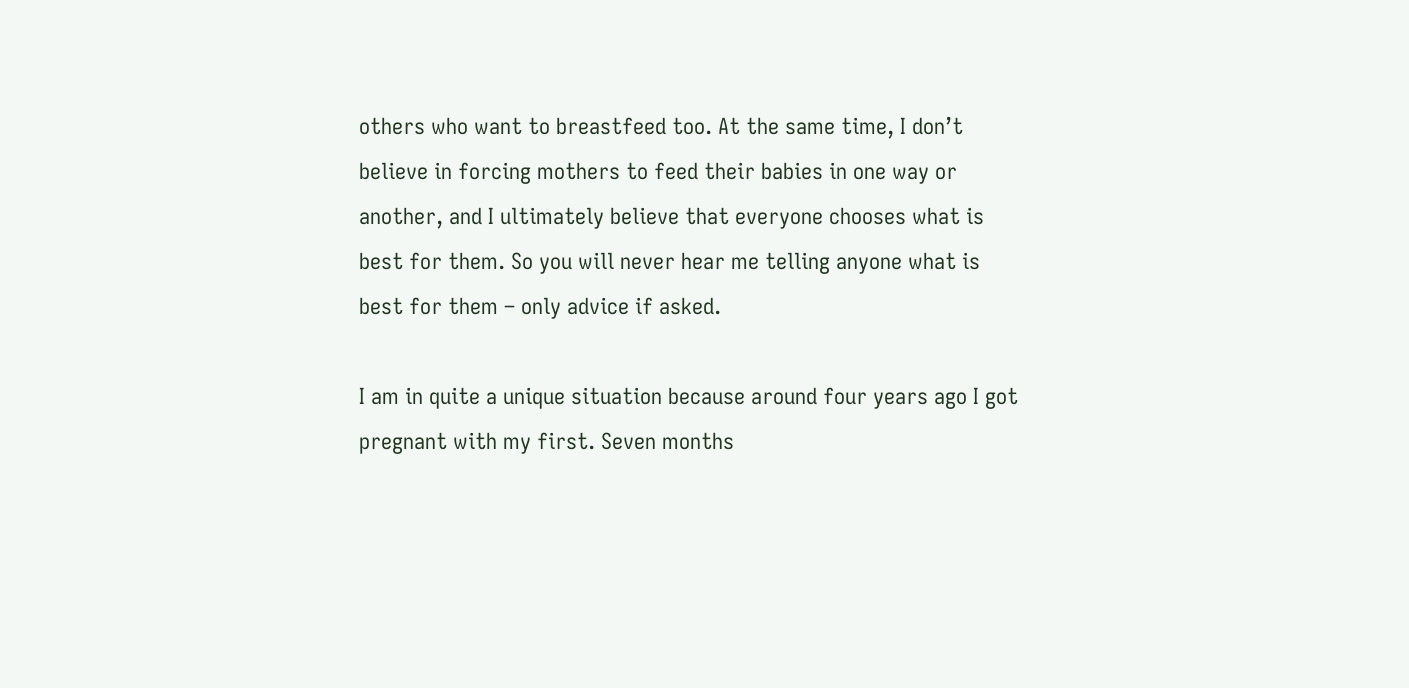others who want to breastfeed too. At the same time, I don’t believe in forcing mothers to feed their babies in one way or another, and I ultimately believe that everyone chooses what is best for them. So you will never hear me telling anyone what is best for them – only advice if asked.

I am in quite a unique situation because around four years ago I got pregnant with my first. Seven months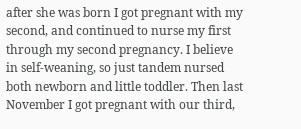after she was born I got pregnant with my second, and continued to nurse my first through my second pregnancy. I believe in self-weaning, so just tandem nursed both newborn and little toddler. Then last November I got pregnant with our third,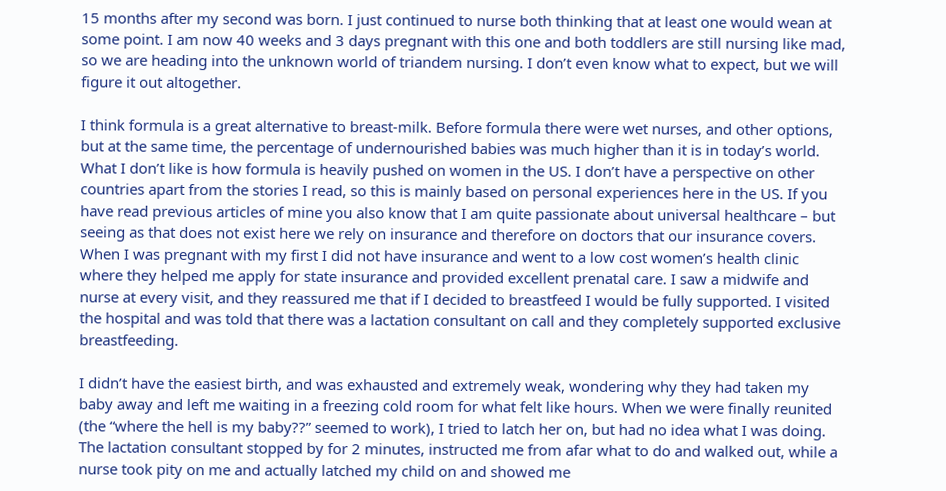15 months after my second was born. I just continued to nurse both thinking that at least one would wean at some point. I am now 40 weeks and 3 days pregnant with this one and both toddlers are still nursing like mad, so we are heading into the unknown world of triandem nursing. I don’t even know what to expect, but we will figure it out altogether.

I think formula is a great alternative to breast-milk. Before formula there were wet nurses, and other options, but at the same time, the percentage of undernourished babies was much higher than it is in today’s world. What I don’t like is how formula is heavily pushed on women in the US. I don’t have a perspective on other countries apart from the stories I read, so this is mainly based on personal experiences here in the US. If you have read previous articles of mine you also know that I am quite passionate about universal healthcare – but seeing as that does not exist here we rely on insurance and therefore on doctors that our insurance covers. When I was pregnant with my first I did not have insurance and went to a low cost women’s health clinic where they helped me apply for state insurance and provided excellent prenatal care. I saw a midwife and nurse at every visit, and they reassured me that if I decided to breastfeed I would be fully supported. I visited the hospital and was told that there was a lactation consultant on call and they completely supported exclusive breastfeeding.

I didn’t have the easiest birth, and was exhausted and extremely weak, wondering why they had taken my baby away and left me waiting in a freezing cold room for what felt like hours. When we were finally reunited (the “where the hell is my baby??” seemed to work), I tried to latch her on, but had no idea what I was doing. The lactation consultant stopped by for 2 minutes, instructed me from afar what to do and walked out, while a nurse took pity on me and actually latched my child on and showed me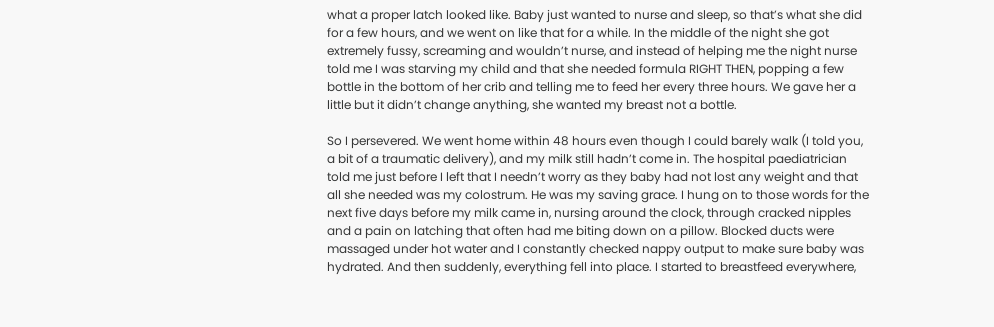what a proper latch looked like. Baby just wanted to nurse and sleep, so that’s what she did for a few hours, and we went on like that for a while. In the middle of the night she got extremely fussy, screaming and wouldn’t nurse, and instead of helping me the night nurse told me I was starving my child and that she needed formula RIGHT THEN, popping a few bottle in the bottom of her crib and telling me to feed her every three hours. We gave her a little but it didn’t change anything, she wanted my breast not a bottle.

So I persevered. We went home within 48 hours even though I could barely walk (I told you, a bit of a traumatic delivery), and my milk still hadn’t come in. The hospital paediatrician told me just before I left that I needn’t worry as they baby had not lost any weight and that all she needed was my colostrum. He was my saving grace. I hung on to those words for the next five days before my milk came in, nursing around the clock, through cracked nipples and a pain on latching that often had me biting down on a pillow. Blocked ducts were massaged under hot water and I constantly checked nappy output to make sure baby was hydrated. And then suddenly, everything fell into place. I started to breastfeed everywhere,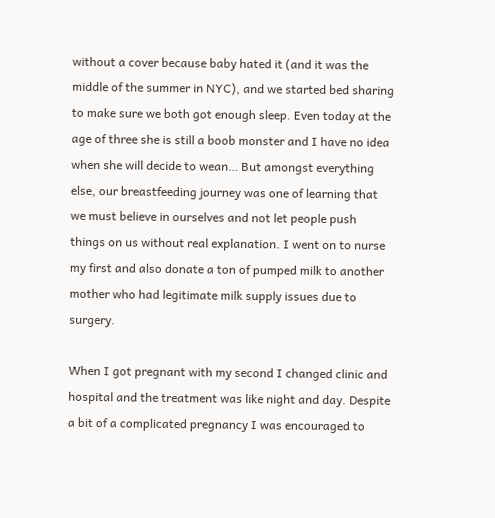without a cover because baby hated it (and it was the middle of the summer in NYC), and we started bed sharing to make sure we both got enough sleep. Even today at the age of three she is still a boob monster and I have no idea when she will decide to wean… But amongst everything else, our breastfeeding journey was one of learning that we must believe in ourselves and not let people push things on us without real explanation. I went on to nurse my first and also donate a ton of pumped milk to another mother who had legitimate milk supply issues due to surgery.

When I got pregnant with my second I changed clinic and hospital and the treatment was like night and day. Despite a bit of a complicated pregnancy I was encouraged to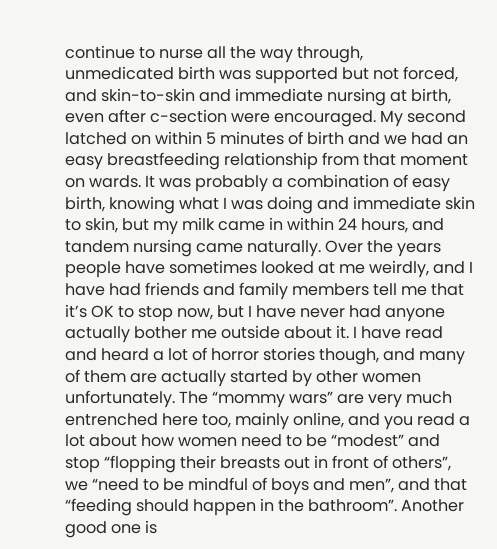continue to nurse all the way through, unmedicated birth was supported but not forced, and skin-to-skin and immediate nursing at birth, even after c-section were encouraged. My second latched on within 5 minutes of birth and we had an easy breastfeeding relationship from that moment on wards. It was probably a combination of easy birth, knowing what I was doing and immediate skin to skin, but my milk came in within 24 hours, and tandem nursing came naturally. Over the years people have sometimes looked at me weirdly, and I have had friends and family members tell me that it’s OK to stop now, but I have never had anyone actually bother me outside about it. I have read and heard a lot of horror stories though, and many of them are actually started by other women unfortunately. The “mommy wars” are very much entrenched here too, mainly online, and you read a lot about how women need to be “modest” and stop “flopping their breasts out in front of others”, we “need to be mindful of boys and men”, and that “feeding should happen in the bathroom”. Another good one is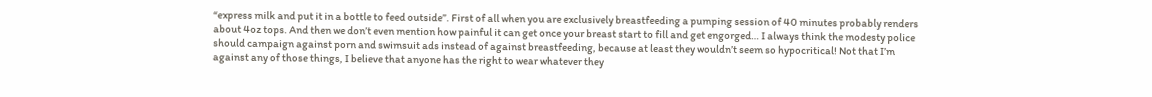“express milk and put it in a bottle to feed outside”. First of all when you are exclusively breastfeeding a pumping session of 40 minutes probably renders about 4oz tops. And then we don’t even mention how painful it can get once your breast start to fill and get engorged… I always think the modesty police should campaign against porn and swimsuit ads instead of against breastfeeding, because at least they wouldn’t seem so hypocritical! Not that I’m against any of those things, I believe that anyone has the right to wear whatever they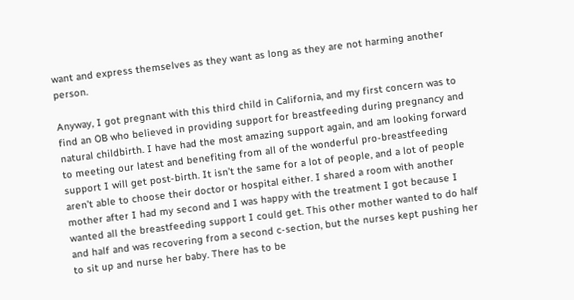want and express themselves as they want as long as they are not harming another person.

Anyway, I got pregnant with this third child in California, and my first concern was to find an OB who believed in providing support for breastfeeding during pregnancy and natural childbirth. I have had the most amazing support again, and am looking forward to meeting our latest and benefiting from all of the wonderful pro-breastfeeding support I will get post-birth. It isn’t the same for a lot of people, and a lot of people aren’t able to choose their doctor or hospital either. I shared a room with another mother after I had my second and I was happy with the treatment I got because I wanted all the breastfeeding support I could get. This other mother wanted to do half and half and was recovering from a second c-section, but the nurses kept pushing her to sit up and nurse her baby. There has to be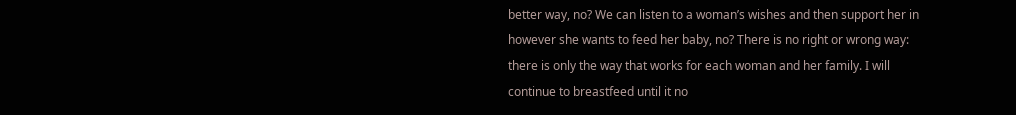better way, no? We can listen to a woman’s wishes and then support her in however she wants to feed her baby, no? There is no right or wrong way: there is only the way that works for each woman and her family. I will continue to breastfeed until it no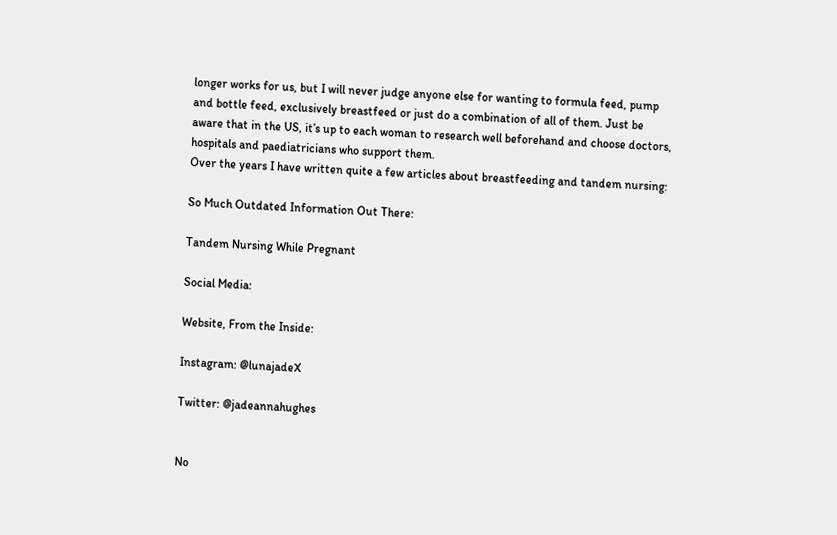longer works for us, but I will never judge anyone else for wanting to formula feed, pump and bottle feed, exclusively breastfeed or just do a combination of all of them. Just be aware that in the US, it’s up to each woman to research well beforehand and choose doctors, hospitals and paediatricians who support them.
Over the years I have written quite a few articles about breastfeeding and tandem nursing:

So Much Outdated Information Out There:

Tandem Nursing While Pregnant

Social Media:

Website, From the Inside:

Instagram: @lunajadeX

Twitter: @jadeannahughes


No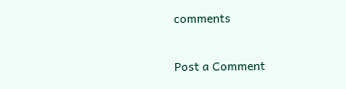comments

Post a Comment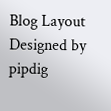Blog Layout Designed by pipdig